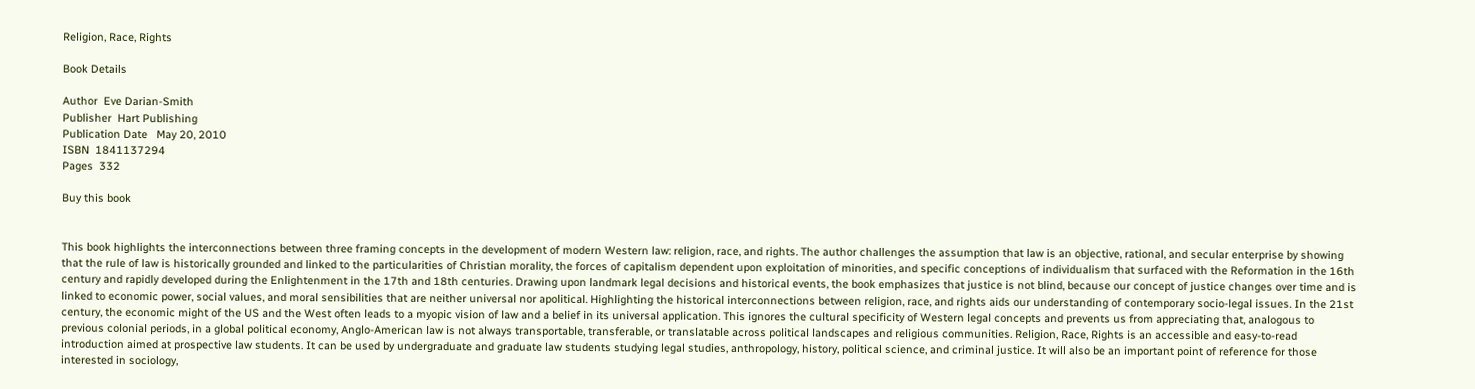Religion, Race, Rights

Book Details

Author  Eve Darian-Smith
Publisher  Hart Publishing
Publication Date   May 20, 2010
ISBN  1841137294
Pages  332

Buy this book


This book highlights the interconnections between three framing concepts in the development of modern Western law: religion, race, and rights. The author challenges the assumption that law is an objective, rational, and secular enterprise by showing that the rule of law is historically grounded and linked to the particularities of Christian morality, the forces of capitalism dependent upon exploitation of minorities, and specific conceptions of individualism that surfaced with the Reformation in the 16th century and rapidly developed during the Enlightenment in the 17th and 18th centuries. Drawing upon landmark legal decisions and historical events, the book emphasizes that justice is not blind, because our concept of justice changes over time and is linked to economic power, social values, and moral sensibilities that are neither universal nor apolitical. Highlighting the historical interconnections between religion, race, and rights aids our understanding of contemporary socio-legal issues. In the 21st century, the economic might of the US and the West often leads to a myopic vision of law and a belief in its universal application. This ignores the cultural specificity of Western legal concepts and prevents us from appreciating that, analogous to previous colonial periods, in a global political economy, Anglo-American law is not always transportable, transferable, or translatable across political landscapes and religious communities. Religion, Race, Rights is an accessible and easy-to-read introduction aimed at prospective law students. It can be used by undergraduate and graduate law students studying legal studies, anthropology, history, political science, and criminal justice. It will also be an important point of reference for those interested in sociology,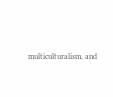multiculturalism, and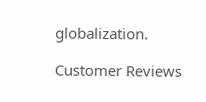globalization.

Customer Reviews